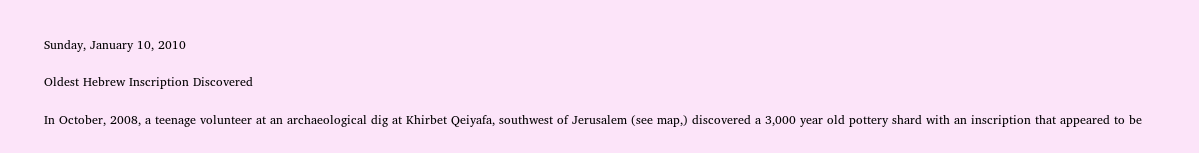Sunday, January 10, 2010

Oldest Hebrew Inscription Discovered

In October, 2008, a teenage volunteer at an archaeological dig at Khirbet Qeiyafa, southwest of Jerusalem (see map,) discovered a 3,000 year old pottery shard with an inscription that appeared to be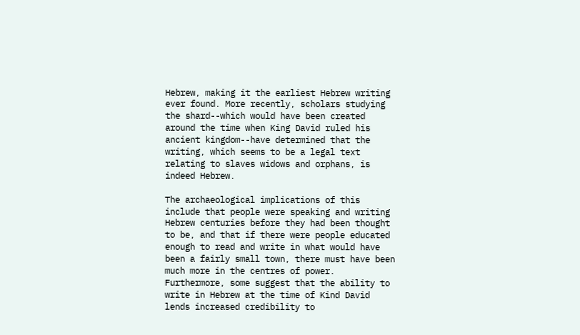Hebrew, making it the earliest Hebrew writing ever found. More recently, scholars studying the shard--which would have been created around the time when King David ruled his ancient kingdom--have determined that the writing, which seems to be a legal text relating to slaves widows and orphans, is indeed Hebrew.

The archaeological implications of this include that people were speaking and writing Hebrew centuries before they had been thought to be, and that if there were people educated enough to read and write in what would have been a fairly small town, there must have been much more in the centres of power. Furthermore, some suggest that the ability to write in Hebrew at the time of Kind David lends increased credibility to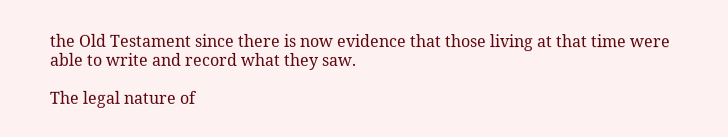the Old Testament since there is now evidence that those living at that time were able to write and record what they saw.

The legal nature of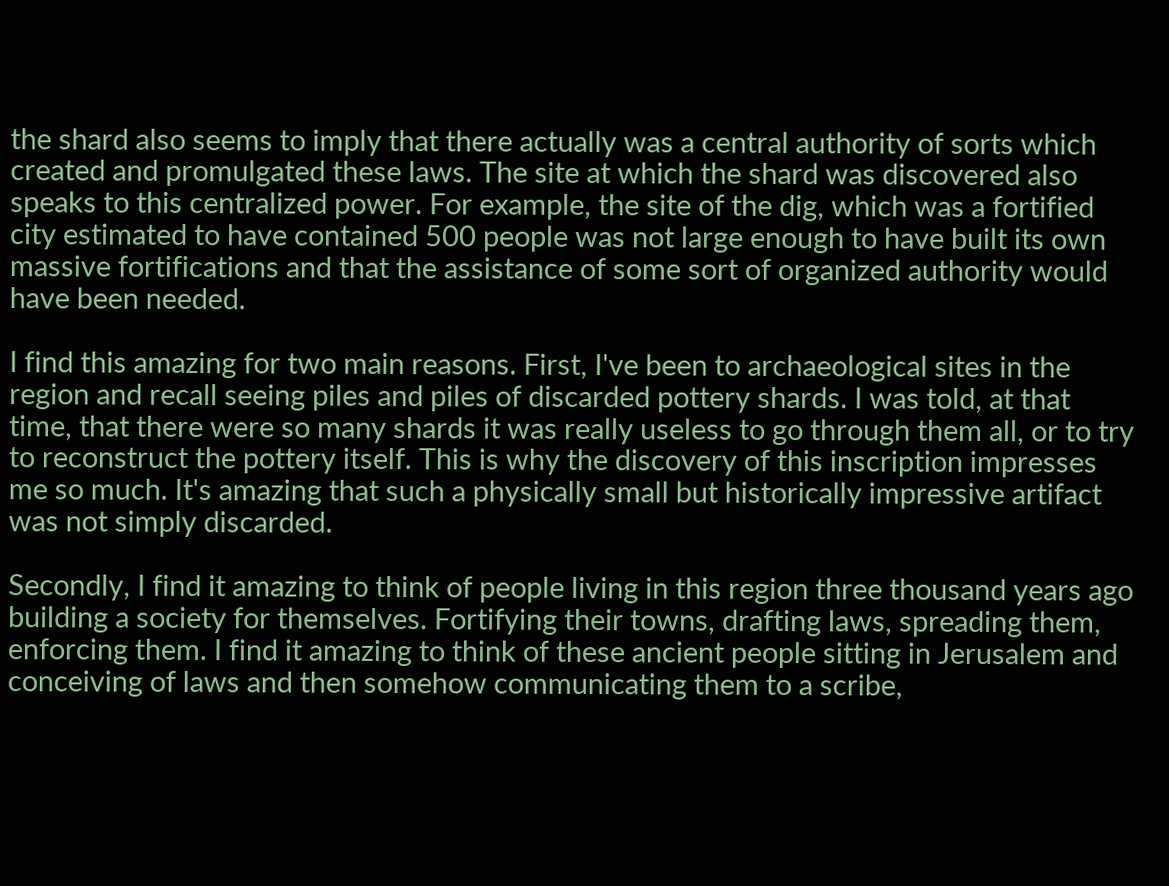the shard also seems to imply that there actually was a central authority of sorts which created and promulgated these laws. The site at which the shard was discovered also speaks to this centralized power. For example, the site of the dig, which was a fortified city estimated to have contained 500 people was not large enough to have built its own massive fortifications and that the assistance of some sort of organized authority would have been needed.

I find this amazing for two main reasons. First, I've been to archaeological sites in the region and recall seeing piles and piles of discarded pottery shards. I was told, at that time, that there were so many shards it was really useless to go through them all, or to try to reconstruct the pottery itself. This is why the discovery of this inscription impresses me so much. It's amazing that such a physically small but historically impressive artifact was not simply discarded.

Secondly, I find it amazing to think of people living in this region three thousand years ago building a society for themselves. Fortifying their towns, drafting laws, spreading them, enforcing them. I find it amazing to think of these ancient people sitting in Jerusalem and conceiving of laws and then somehow communicating them to a scribe,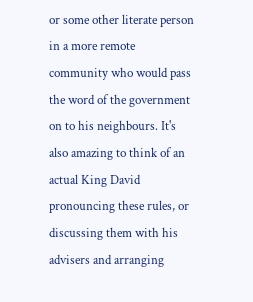or some other literate person in a more remote community who would pass the word of the government on to his neighbours. It's also amazing to think of an actual King David pronouncing these rules, or discussing them with his advisers and arranging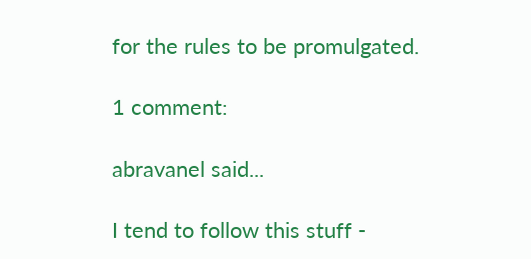for the rules to be promulgated.

1 comment:

abravanel said...

I tend to follow this stuff -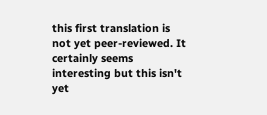this first translation is not yet peer-reviewed. It certainly seems interesting but this isn't yet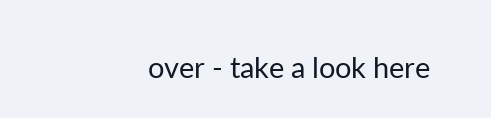over - take a look here